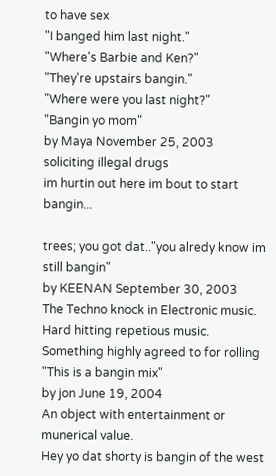to have sex
"I banged him last night."
"Where's Barbie and Ken?"
"They're upstairs bangin."
"Where were you last night?"
"Bangin yo mom"
by Maya November 25, 2003
soliciting illegal drugs
im hurtin out here im bout to start bangin...

trees; you got dat.."you alredy know im still bangin"
by KEENAN September 30, 2003
The Techno knock in Electronic music. Hard hitting repetious music. Something highly agreed to for rolling
"This is a bangin mix"
by jon June 19, 2004
An object with entertainment or munerical value.
Hey yo dat shorty is bangin of the west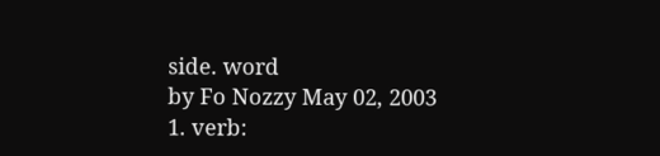side. word
by Fo Nozzy May 02, 2003
1. verb: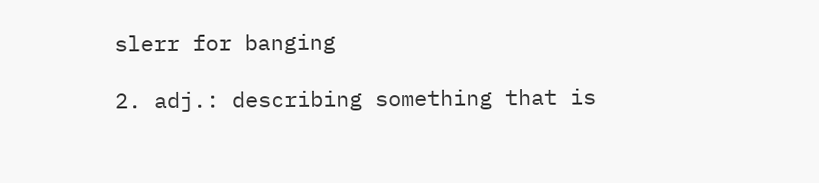slerr for banging

2. adj.: describing something that is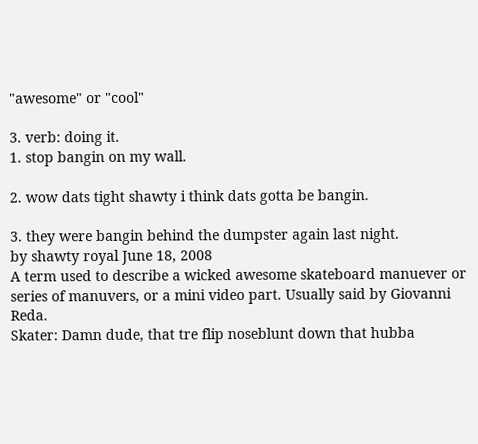"awesome" or "cool"

3. verb: doing it.
1. stop bangin on my wall.

2. wow dats tight shawty i think dats gotta be bangin.

3. they were bangin behind the dumpster again last night.
by shawty royal June 18, 2008
A term used to describe a wicked awesome skateboard manuever or series of manuvers, or a mini video part. Usually said by Giovanni Reda.
Skater: Damn dude, that tre flip noseblunt down that hubba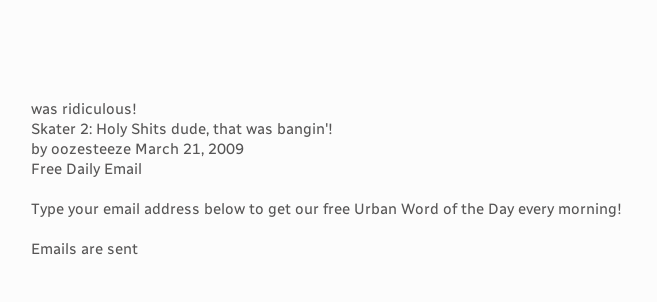was ridiculous!
Skater 2: Holy Shits dude, that was bangin'!
by oozesteeze March 21, 2009
Free Daily Email

Type your email address below to get our free Urban Word of the Day every morning!

Emails are sent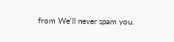from We'll never spam you.